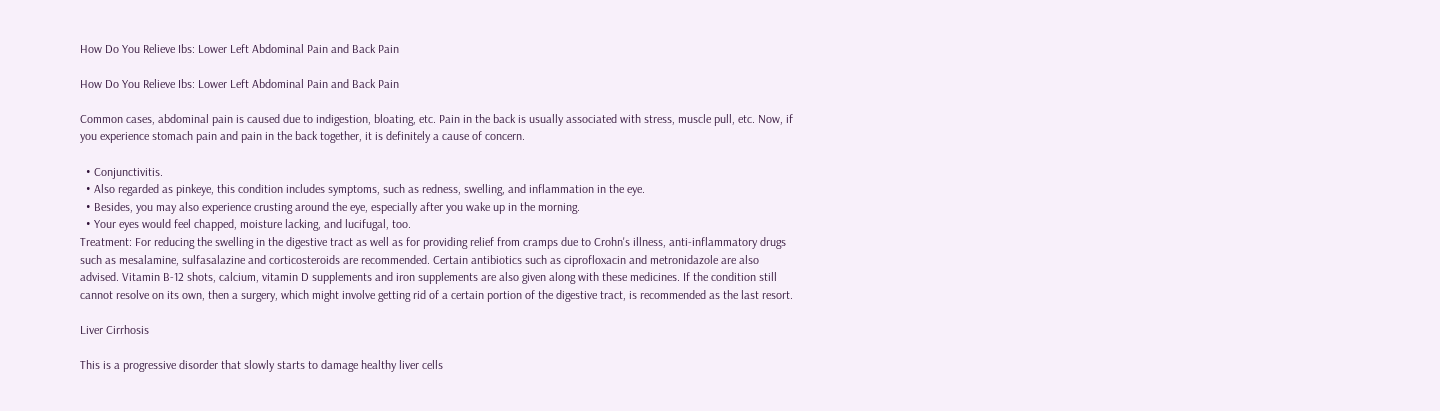How Do You Relieve Ibs: Lower Left Abdominal Pain and Back Pain

How Do You Relieve Ibs: Lower Left Abdominal Pain and Back Pain

Common cases, abdominal pain is caused due to indigestion, bloating, etc. Pain in the back is usually associated with stress, muscle pull, etc. Now, if you experience stomach pain and pain in the back together, it is definitely a cause of concern.

  • Conjunctivitis.
  • Also regarded as pinkeye, this condition includes symptoms, such as redness, swelling, and inflammation in the eye.
  • Besides, you may also experience crusting around the eye, especially after you wake up in the morning.
  • Your eyes would feel chapped, moisture lacking, and lucifugal, too.
Treatment: For reducing the swelling in the digestive tract as well as for providing relief from cramps due to Crohn's illness, anti-inflammatory drugs such as mesalamine, sulfasalazine and corticosteroids are recommended. Certain antibiotics such as ciprofloxacin and metronidazole are also advised. Vitamin B-12 shots, calcium, vitamin D supplements and iron supplements are also given along with these medicines. If the condition still cannot resolve on its own, then a surgery, which might involve getting rid of a certain portion of the digestive tract, is recommended as the last resort.

Liver Cirrhosis

This is a progressive disorder that slowly starts to damage healthy liver cells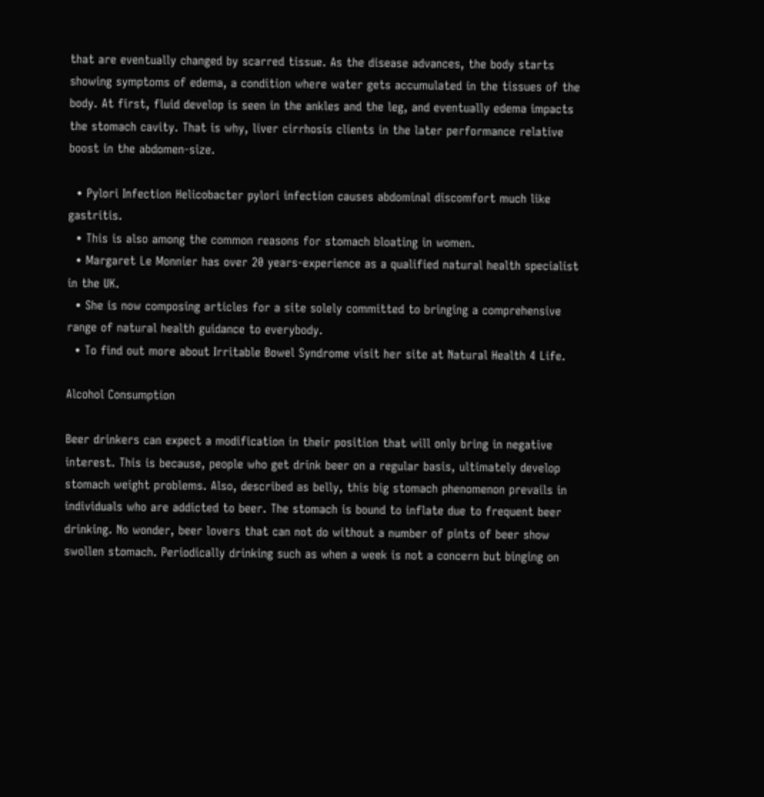that are eventually changed by scarred tissue. As the disease advances, the body starts showing symptoms of edema, a condition where water gets accumulated in the tissues of the body. At first, fluid develop is seen in the ankles and the leg, and eventually edema impacts the stomach cavity. That is why, liver cirrhosis clients in the later performance relative boost in the abdomen-size.

  • Pylori Infection Helicobacter pylori infection causes abdominal discomfort much like gastritis.
  • This is also among the common reasons for stomach bloating in women.
  • Margaret Le Monnier has over 20 years-experience as a qualified natural health specialist in the UK.
  • She is now composing articles for a site solely committed to bringing a comprehensive range of natural health guidance to everybody.
  • To find out more about Irritable Bowel Syndrome visit her site at Natural Health 4 Life.

Alcohol Consumption

Beer drinkers can expect a modification in their position that will only bring in negative interest. This is because, people who get drink beer on a regular basis, ultimately develop stomach weight problems. Also, described as belly, this big stomach phenomenon prevails in individuals who are addicted to beer. The stomach is bound to inflate due to frequent beer drinking. No wonder, beer lovers that can not do without a number of pints of beer show swollen stomach. Periodically drinking such as when a week is not a concern but binging on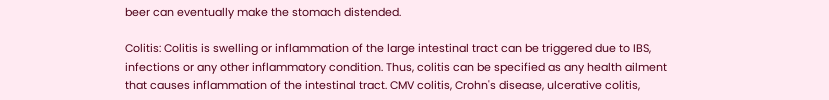beer can eventually make the stomach distended.

Colitis: Colitis is swelling or inflammation of the large intestinal tract can be triggered due to IBS, infections or any other inflammatory condition. Thus, colitis can be specified as any health ailment that causes inflammation of the intestinal tract. CMV colitis, Crohn's disease, ulcerative colitis,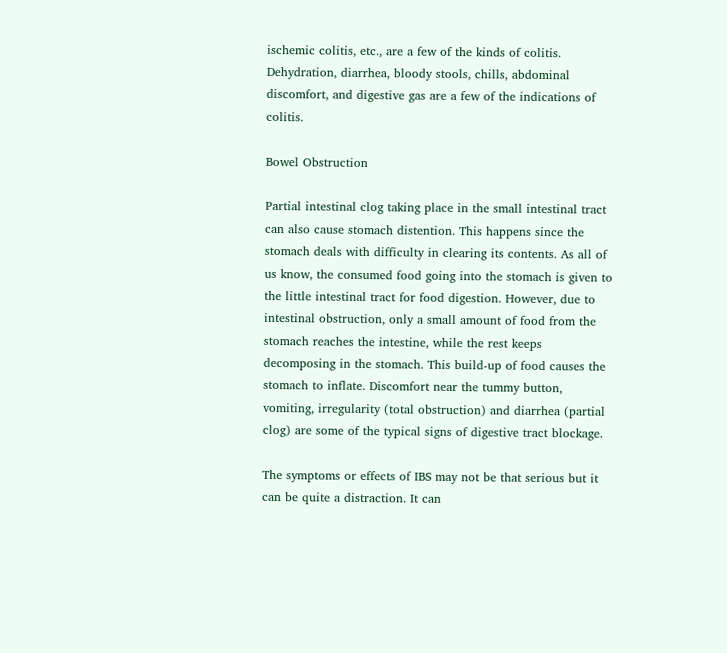ischemic colitis, etc., are a few of the kinds of colitis. Dehydration, diarrhea, bloody stools, chills, abdominal discomfort, and digestive gas are a few of the indications of colitis.

Bowel Obstruction

Partial intestinal clog taking place in the small intestinal tract can also cause stomach distention. This happens since the stomach deals with difficulty in clearing its contents. As all of us know, the consumed food going into the stomach is given to the little intestinal tract for food digestion. However, due to intestinal obstruction, only a small amount of food from the stomach reaches the intestine, while the rest keeps decomposing in the stomach. This build-up of food causes the stomach to inflate. Discomfort near the tummy button, vomiting, irregularity (total obstruction) and diarrhea (partial clog) are some of the typical signs of digestive tract blockage.

The symptoms or effects of IBS may not be that serious but it can be quite a distraction. It can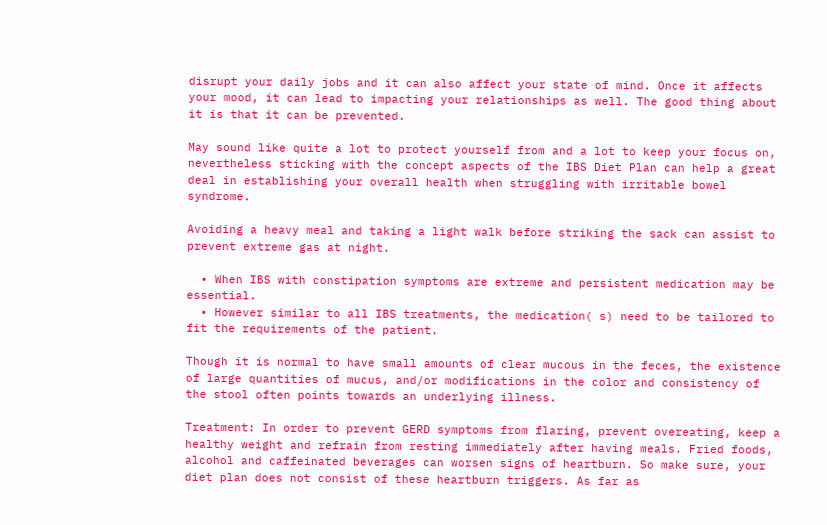disrupt your daily jobs and it can also affect your state of mind. Once it affects your mood, it can lead to impacting your relationships as well. The good thing about it is that it can be prevented.

May sound like quite a lot to protect yourself from and a lot to keep your focus on, nevertheless sticking with the concept aspects of the IBS Diet Plan can help a great deal in establishing your overall health when struggling with irritable bowel syndrome.

Avoiding a heavy meal and taking a light walk before striking the sack can assist to prevent extreme gas at night.

  • When IBS with constipation symptoms are extreme and persistent medication may be essential.
  • However similar to all IBS treatments, the medication( s) need to be tailored to fit the requirements of the patient.

Though it is normal to have small amounts of clear mucous in the feces, the existence of large quantities of mucus, and/or modifications in the color and consistency of the stool often points towards an underlying illness.

Treatment: In order to prevent GERD symptoms from flaring, prevent overeating, keep a healthy weight and refrain from resting immediately after having meals. Fried foods, alcohol and caffeinated beverages can worsen signs of heartburn. So make sure, your diet plan does not consist of these heartburn triggers. As far as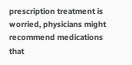prescription treatment is worried, physicians might recommend medications that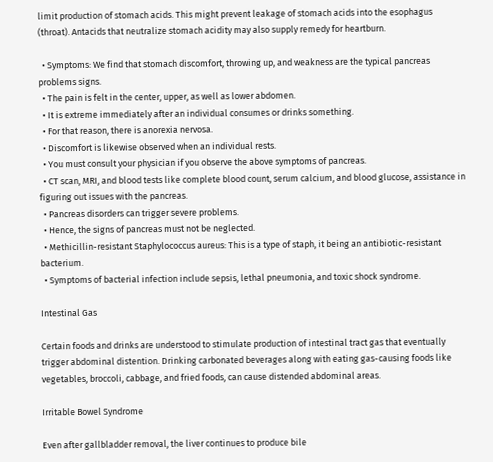limit production of stomach acids. This might prevent leakage of stomach acids into the esophagus (throat). Antacids that neutralize stomach acidity may also supply remedy for heartburn.

  • Symptoms: We find that stomach discomfort, throwing up, and weakness are the typical pancreas problems signs.
  • The pain is felt in the center, upper, as well as lower abdomen.
  • It is extreme immediately after an individual consumes or drinks something.
  • For that reason, there is anorexia nervosa.
  • Discomfort is likewise observed when an individual rests.
  • You must consult your physician if you observe the above symptoms of pancreas.
  • CT scan, MRI, and blood tests like complete blood count, serum calcium, and blood glucose, assistance in figuring out issues with the pancreas.
  • Pancreas disorders can trigger severe problems.
  • Hence, the signs of pancreas must not be neglected.
  • Methicillin-resistant Staphylococcus aureus: This is a type of staph, it being an antibiotic-resistant bacterium.
  • Symptoms of bacterial infection include sepsis, lethal pneumonia, and toxic shock syndrome.

Intestinal Gas

Certain foods and drinks are understood to stimulate production of intestinal tract gas that eventually trigger abdominal distention. Drinking carbonated beverages along with eating gas-causing foods like vegetables, broccoli, cabbage, and fried foods, can cause distended abdominal areas.

Irritable Bowel Syndrome

Even after gallbladder removal, the liver continues to produce bile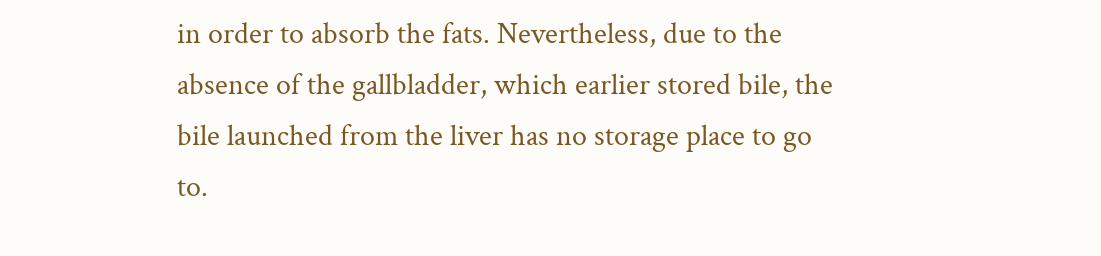in order to absorb the fats. Nevertheless, due to the absence of the gallbladder, which earlier stored bile, the bile launched from the liver has no storage place to go to.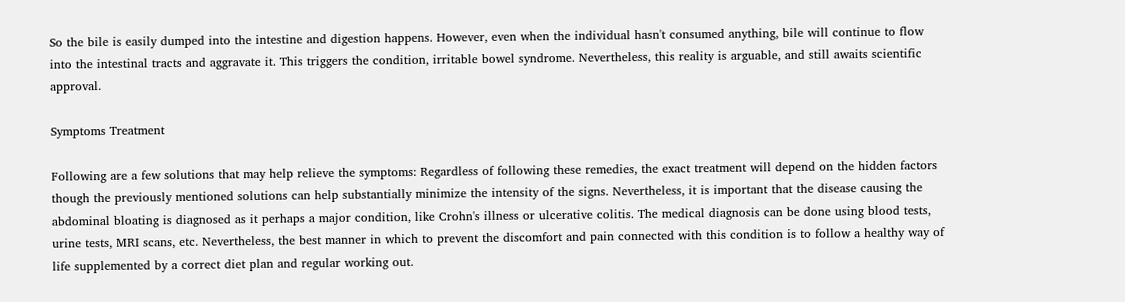So the bile is easily dumped into the intestine and digestion happens. However, even when the individual hasn't consumed anything, bile will continue to flow into the intestinal tracts and aggravate it. This triggers the condition, irritable bowel syndrome. Nevertheless, this reality is arguable, and still awaits scientific approval.

Symptoms Treatment

Following are a few solutions that may help relieve the symptoms: Regardless of following these remedies, the exact treatment will depend on the hidden factors though the previously mentioned solutions can help substantially minimize the intensity of the signs. Nevertheless, it is important that the disease causing the abdominal bloating is diagnosed as it perhaps a major condition, like Crohn's illness or ulcerative colitis. The medical diagnosis can be done using blood tests, urine tests, MRI scans, etc. Nevertheless, the best manner in which to prevent the discomfort and pain connected with this condition is to follow a healthy way of life supplemented by a correct diet plan and regular working out.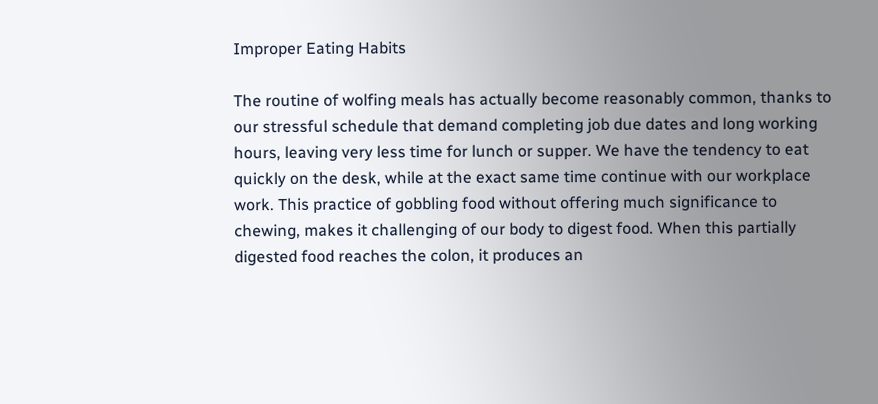Improper Eating Habits

The routine of wolfing meals has actually become reasonably common, thanks to our stressful schedule that demand completing job due dates and long working hours, leaving very less time for lunch or supper. We have the tendency to eat quickly on the desk, while at the exact same time continue with our workplace work. This practice of gobbling food without offering much significance to chewing, makes it challenging of our body to digest food. When this partially digested food reaches the colon, it produces an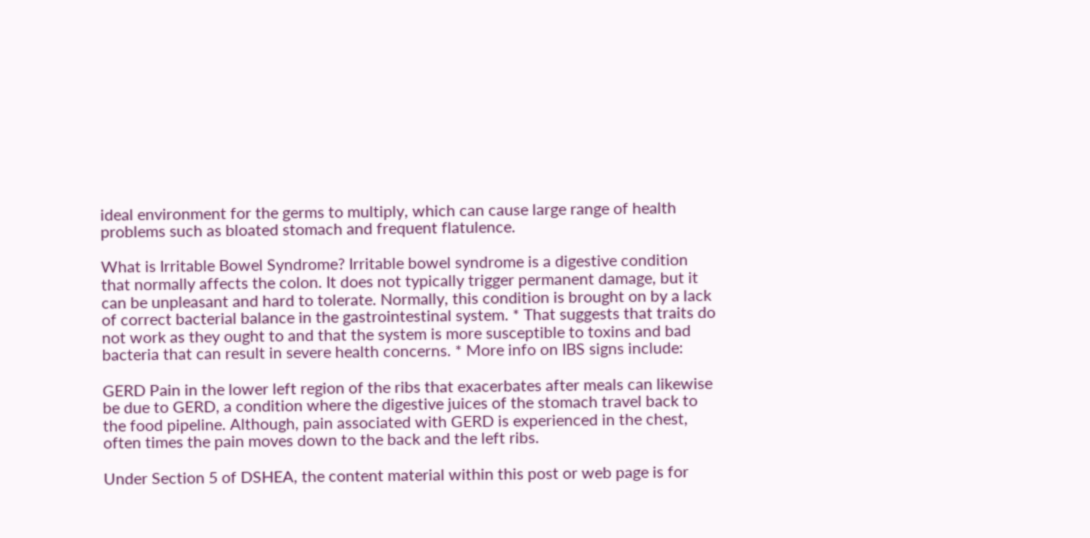ideal environment for the germs to multiply, which can cause large range of health problems such as bloated stomach and frequent flatulence.

What is Irritable Bowel Syndrome? Irritable bowel syndrome is a digestive condition that normally affects the colon. It does not typically trigger permanent damage, but it can be unpleasant and hard to tolerate. Normally, this condition is brought on by a lack of correct bacterial balance in the gastrointestinal system. * That suggests that traits do not work as they ought to and that the system is more susceptible to toxins and bad bacteria that can result in severe health concerns. * More info on IBS signs include:

GERD Pain in the lower left region of the ribs that exacerbates after meals can likewise be due to GERD, a condition where the digestive juices of the stomach travel back to the food pipeline. Although, pain associated with GERD is experienced in the chest, often times the pain moves down to the back and the left ribs.

Under Section 5 of DSHEA, the content material within this post or web page is for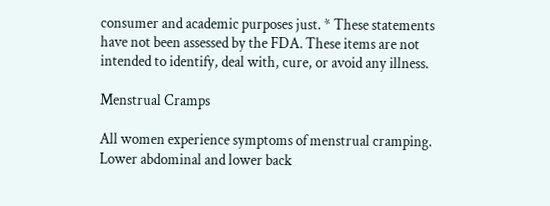consumer and academic purposes just. * These statements have not been assessed by the FDA. These items are not intended to identify, deal with, cure, or avoid any illness.

Menstrual Cramps

All women experience symptoms of menstrual cramping. Lower abdominal and lower back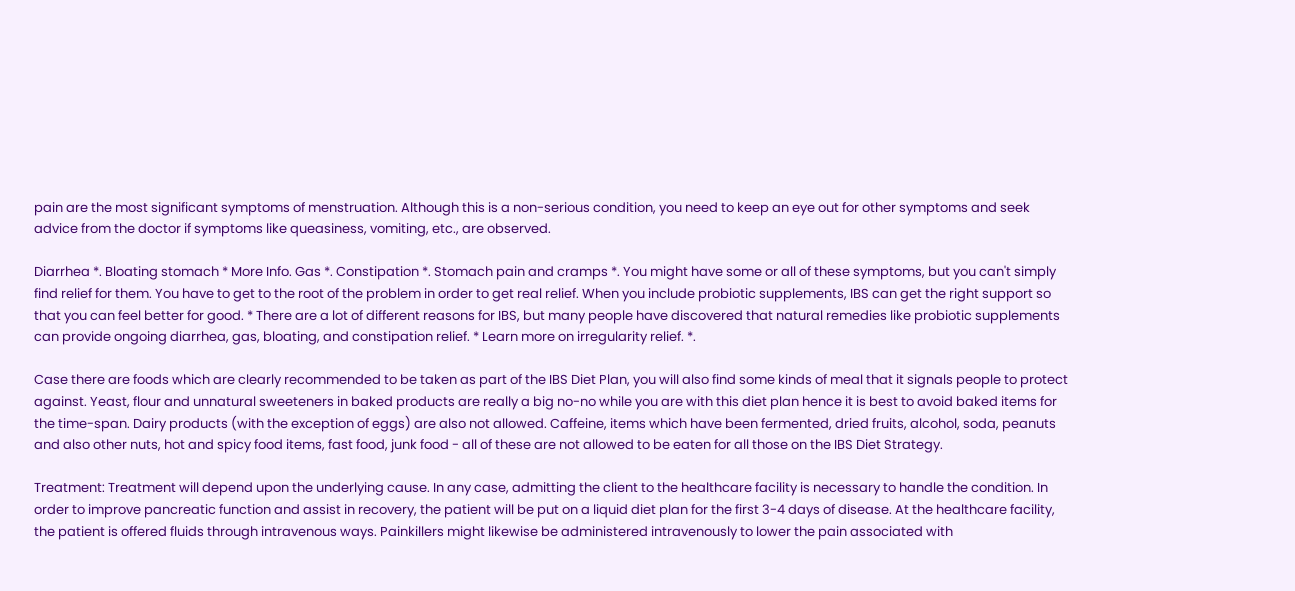pain are the most significant symptoms of menstruation. Although this is a non-serious condition, you need to keep an eye out for other symptoms and seek advice from the doctor if symptoms like queasiness, vomiting, etc., are observed.

Diarrhea *. Bloating stomach * More Info. Gas *. Constipation *. Stomach pain and cramps *. You might have some or all of these symptoms, but you can't simply find relief for them. You have to get to the root of the problem in order to get real relief. When you include probiotic supplements, IBS can get the right support so that you can feel better for good. * There are a lot of different reasons for IBS, but many people have discovered that natural remedies like probiotic supplements can provide ongoing diarrhea, gas, bloating, and constipation relief. * Learn more on irregularity relief. *.

Case there are foods which are clearly recommended to be taken as part of the IBS Diet Plan, you will also find some kinds of meal that it signals people to protect against. Yeast, flour and unnatural sweeteners in baked products are really a big no-no while you are with this diet plan hence it is best to avoid baked items for the time-span. Dairy products (with the exception of eggs) are also not allowed. Caffeine, items which have been fermented, dried fruits, alcohol, soda, peanuts and also other nuts, hot and spicy food items, fast food, junk food - all of these are not allowed to be eaten for all those on the IBS Diet Strategy.

Treatment: Treatment will depend upon the underlying cause. In any case, admitting the client to the healthcare facility is necessary to handle the condition. In order to improve pancreatic function and assist in recovery, the patient will be put on a liquid diet plan for the first 3-4 days of disease. At the healthcare facility, the patient is offered fluids through intravenous ways. Painkillers might likewise be administered intravenously to lower the pain associated with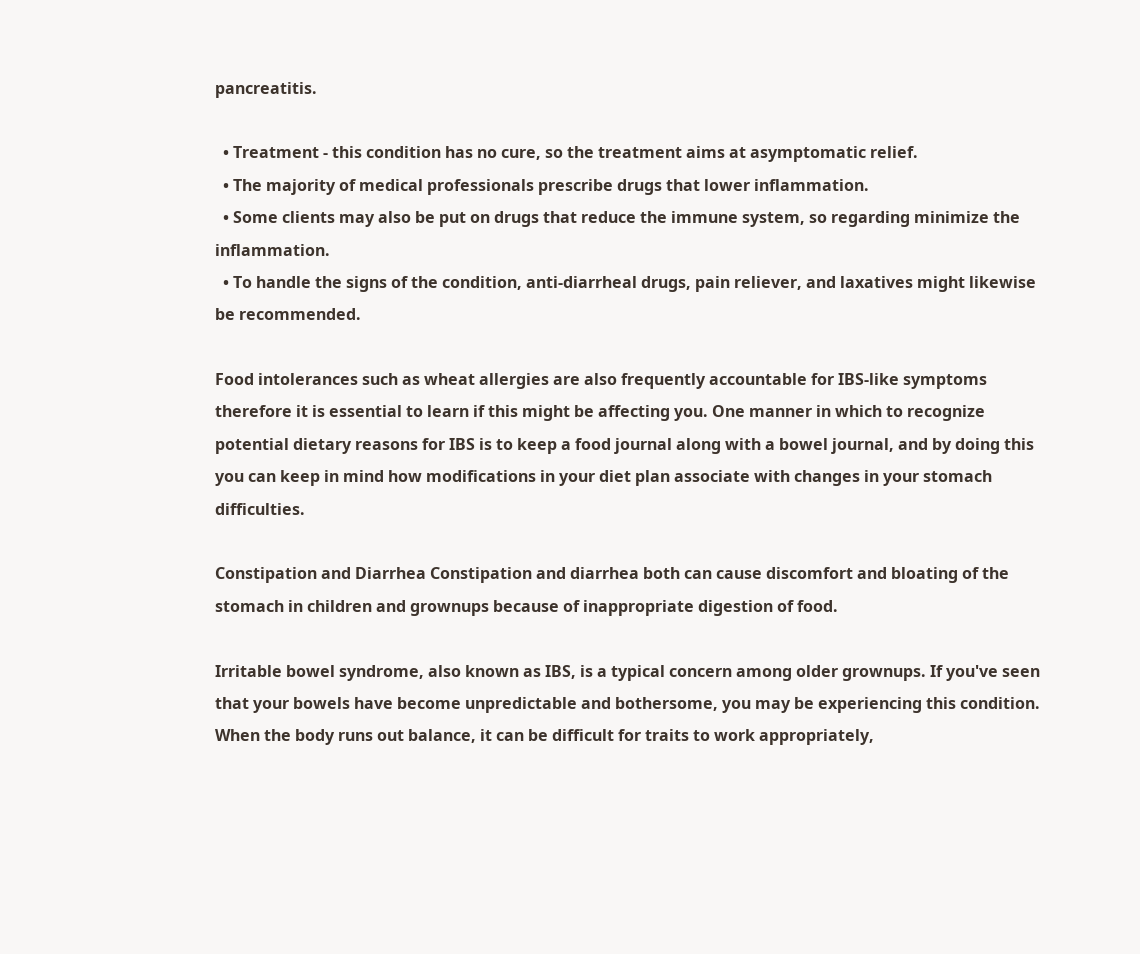pancreatitis.

  • Treatment - this condition has no cure, so the treatment aims at asymptomatic relief.
  • The majority of medical professionals prescribe drugs that lower inflammation.
  • Some clients may also be put on drugs that reduce the immune system, so regarding minimize the inflammation.
  • To handle the signs of the condition, anti-diarrheal drugs, pain reliever, and laxatives might likewise be recommended.

Food intolerances such as wheat allergies are also frequently accountable for IBS-like symptoms therefore it is essential to learn if this might be affecting you. One manner in which to recognize potential dietary reasons for IBS is to keep a food journal along with a bowel journal, and by doing this you can keep in mind how modifications in your diet plan associate with changes in your stomach difficulties.

Constipation and Diarrhea Constipation and diarrhea both can cause discomfort and bloating of the stomach in children and grownups because of inappropriate digestion of food.

Irritable bowel syndrome, also known as IBS, is a typical concern among older grownups. If you've seen that your bowels have become unpredictable and bothersome, you may be experiencing this condition. When the body runs out balance, it can be difficult for traits to work appropriately,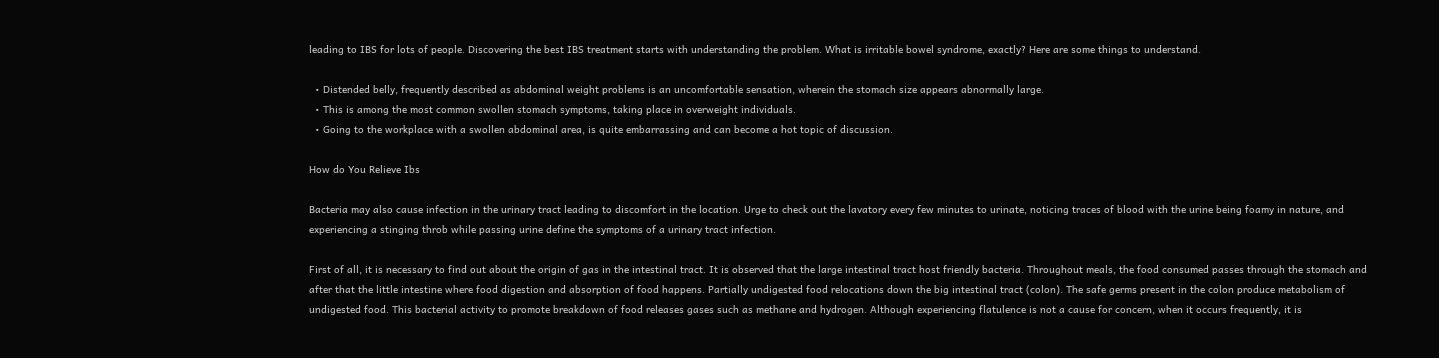leading to IBS for lots of people. Discovering the best IBS treatment starts with understanding the problem. What is irritable bowel syndrome, exactly? Here are some things to understand.

  • Distended belly, frequently described as abdominal weight problems is an uncomfortable sensation, wherein the stomach size appears abnormally large.
  • This is among the most common swollen stomach symptoms, taking place in overweight individuals.
  • Going to the workplace with a swollen abdominal area, is quite embarrassing and can become a hot topic of discussion.

How do You Relieve Ibs

Bacteria may also cause infection in the urinary tract leading to discomfort in the location. Urge to check out the lavatory every few minutes to urinate, noticing traces of blood with the urine being foamy in nature, and experiencing a stinging throb while passing urine define the symptoms of a urinary tract infection.

First of all, it is necessary to find out about the origin of gas in the intestinal tract. It is observed that the large intestinal tract host friendly bacteria. Throughout meals, the food consumed passes through the stomach and after that the little intestine where food digestion and absorption of food happens. Partially undigested food relocations down the big intestinal tract (colon). The safe germs present in the colon produce metabolism of undigested food. This bacterial activity to promote breakdown of food releases gases such as methane and hydrogen. Although experiencing flatulence is not a cause for concern, when it occurs frequently, it is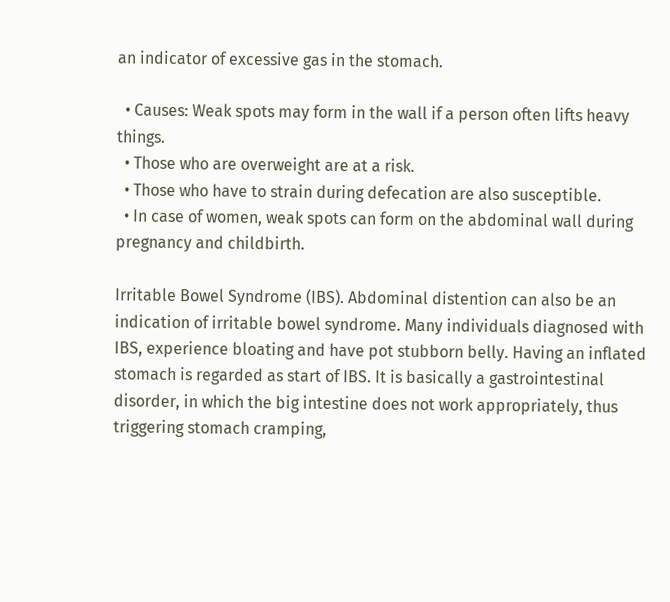an indicator of excessive gas in the stomach.

  • Causes: Weak spots may form in the wall if a person often lifts heavy things.
  • Those who are overweight are at a risk.
  • Those who have to strain during defecation are also susceptible.
  • In case of women, weak spots can form on the abdominal wall during pregnancy and childbirth.

Irritable Bowel Syndrome (IBS). Abdominal distention can also be an indication of irritable bowel syndrome. Many individuals diagnosed with IBS, experience bloating and have pot stubborn belly. Having an inflated stomach is regarded as start of IBS. It is basically a gastrointestinal disorder, in which the big intestine does not work appropriately, thus triggering stomach cramping,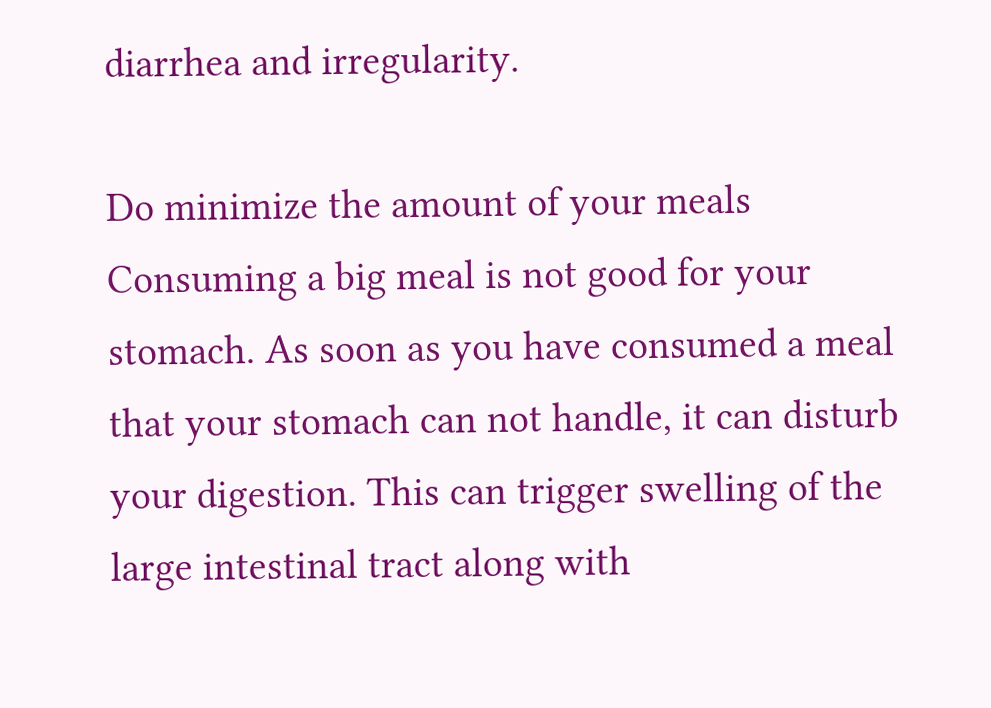diarrhea and irregularity.

Do minimize the amount of your meals Consuming a big meal is not good for your stomach. As soon as you have consumed a meal that your stomach can not handle, it can disturb your digestion. This can trigger swelling of the large intestinal tract along with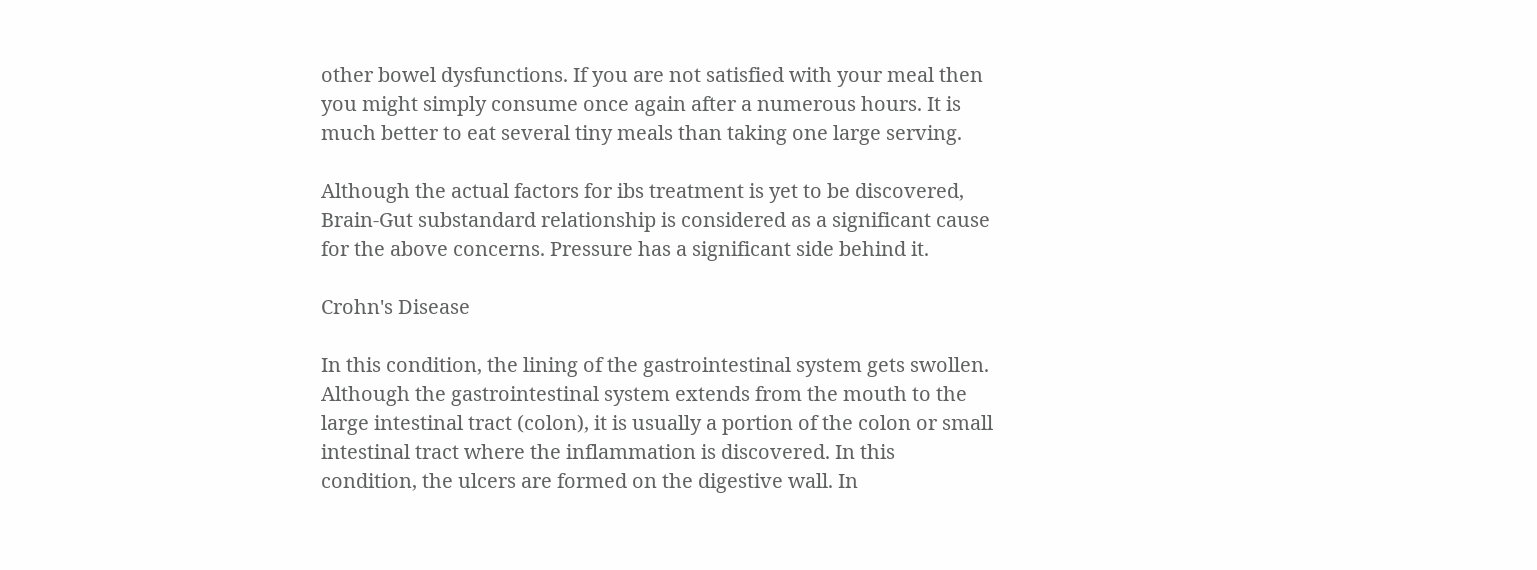other bowel dysfunctions. If you are not satisfied with your meal then you might simply consume once again after a numerous hours. It is much better to eat several tiny meals than taking one large serving.

Although the actual factors for ibs treatment is yet to be discovered, Brain-Gut substandard relationship is considered as a significant cause for the above concerns. Pressure has a significant side behind it.

Crohn's Disease

In this condition, the lining of the gastrointestinal system gets swollen. Although the gastrointestinal system extends from the mouth to the large intestinal tract (colon), it is usually a portion of the colon or small intestinal tract where the inflammation is discovered. In this condition, the ulcers are formed on the digestive wall. In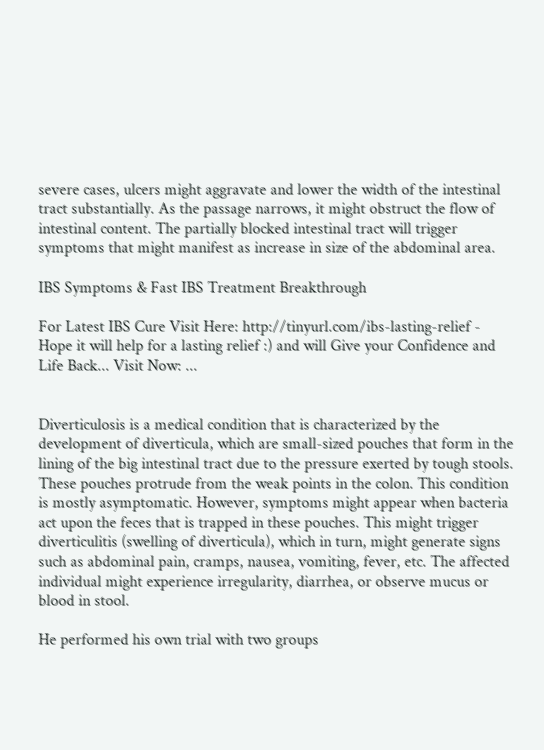severe cases, ulcers might aggravate and lower the width of the intestinal tract substantially. As the passage narrows, it might obstruct the flow of intestinal content. The partially blocked intestinal tract will trigger symptoms that might manifest as increase in size of the abdominal area.

IBS Symptoms & Fast IBS Treatment Breakthrough

For Latest IBS Cure Visit Here: http://tinyurl.com/ibs-lasting-relief - Hope it will help for a lasting relief :) and will Give your Confidence and Life Back... Visit Now: ...


Diverticulosis is a medical condition that is characterized by the development of diverticula, which are small-sized pouches that form in the lining of the big intestinal tract due to the pressure exerted by tough stools. These pouches protrude from the weak points in the colon. This condition is mostly asymptomatic. However, symptoms might appear when bacteria act upon the feces that is trapped in these pouches. This might trigger diverticulitis (swelling of diverticula), which in turn, might generate signs such as abdominal pain, cramps, nausea, vomiting, fever, etc. The affected individual might experience irregularity, diarrhea, or observe mucus or blood in stool.

He performed his own trial with two groups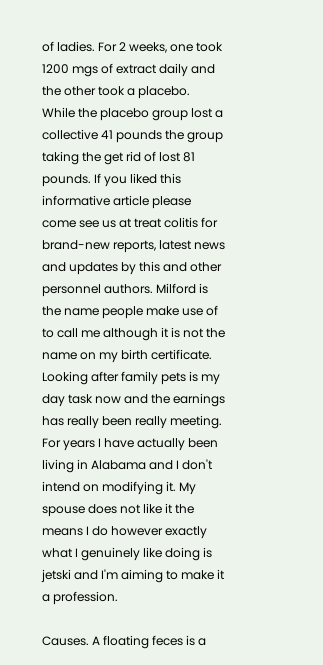of ladies. For 2 weeks, one took 1200 mgs of extract daily and the other took a placebo. While the placebo group lost a collective 41 pounds the group taking the get rid of lost 81 pounds. If you liked this informative article please come see us at treat colitis for brand-new reports, latest news and updates by this and other personnel authors. Milford is the name people make use of to call me although it is not the name on my birth certificate. Looking after family pets is my day task now and the earnings has really been really meeting. For years I have actually been living in Alabama and I don't intend on modifying it. My spouse does not like it the means I do however exactly what I genuinely like doing is jetski and I'm aiming to make it a profession.

Causes. A floating feces is a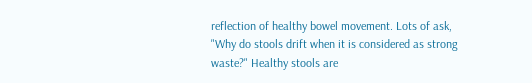reflection of healthy bowel movement. Lots of ask, "Why do stools drift when it is considered as strong waste?" Healthy stools are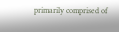primarily comprised of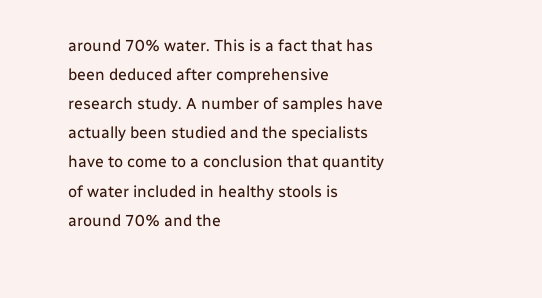around 70% water. This is a fact that has been deduced after comprehensive research study. A number of samples have actually been studied and the specialists have to come to a conclusion that quantity of water included in healthy stools is around 70% and the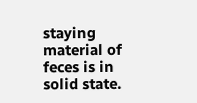staying material of feces is in solid state.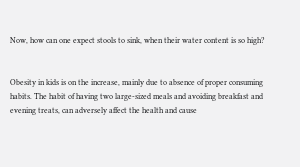Now, how can one expect stools to sink, when their water content is so high?


Obesity in kids is on the increase, mainly due to absence of proper consuming habits. The habit of having two large-sized meals and avoiding breakfast and evening treats, can adversely affect the health and cause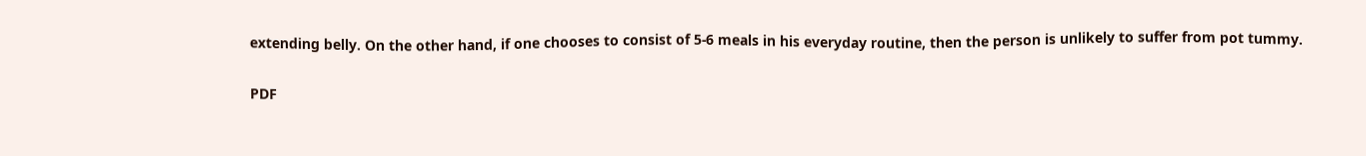extending belly. On the other hand, if one chooses to consist of 5-6 meals in his everyday routine, then the person is unlikely to suffer from pot tummy.

PDF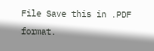File Save this in .PDF format.